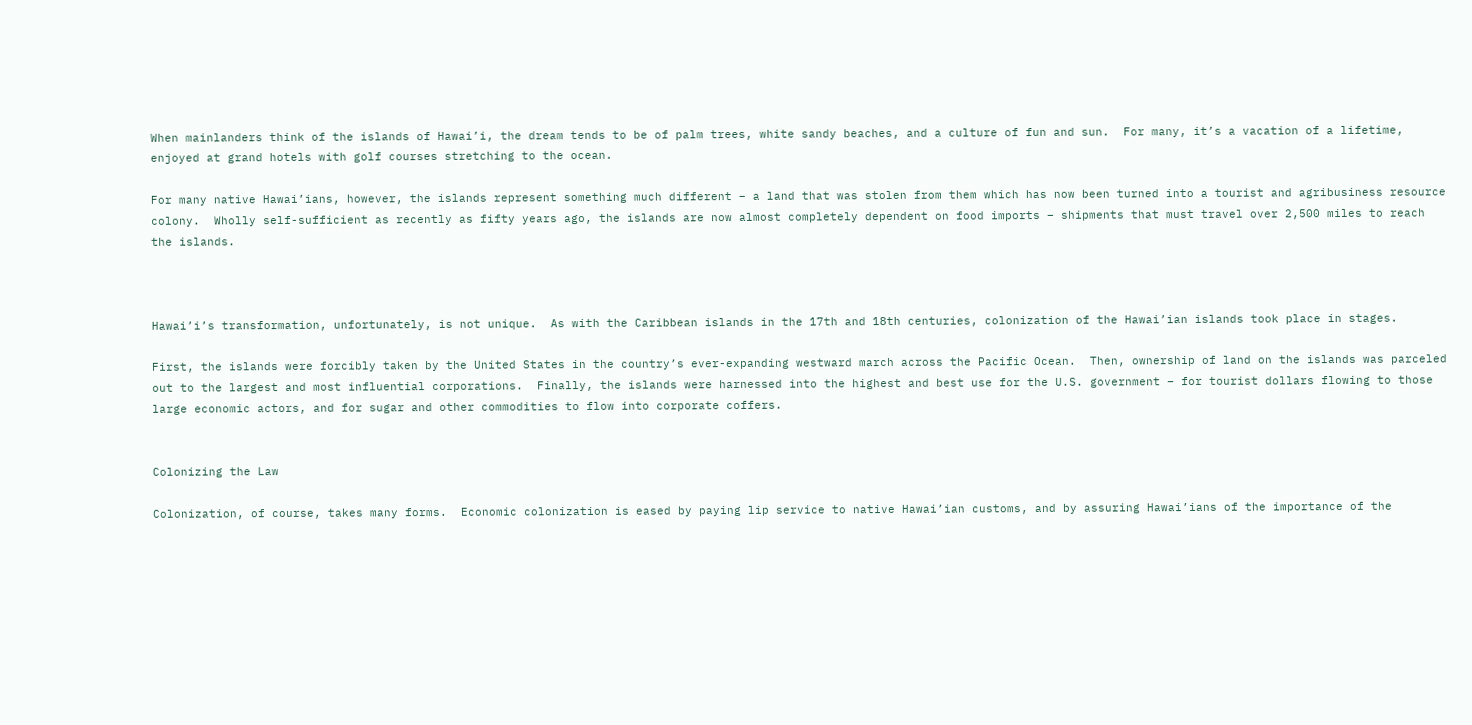When mainlanders think of the islands of Hawai’i, the dream tends to be of palm trees, white sandy beaches, and a culture of fun and sun.  For many, it’s a vacation of a lifetime, enjoyed at grand hotels with golf courses stretching to the ocean.

For many native Hawai’ians, however, the islands represent something much different – a land that was stolen from them which has now been turned into a tourist and agribusiness resource colony.  Wholly self-sufficient as recently as fifty years ago, the islands are now almost completely dependent on food imports – shipments that must travel over 2,500 miles to reach the islands.



Hawai’i’s transformation, unfortunately, is not unique.  As with the Caribbean islands in the 17th and 18th centuries, colonization of the Hawai’ian islands took place in stages.

First, the islands were forcibly taken by the United States in the country’s ever-expanding westward march across the Pacific Ocean.  Then, ownership of land on the islands was parceled out to the largest and most influential corporations.  Finally, the islands were harnessed into the highest and best use for the U.S. government – for tourist dollars flowing to those large economic actors, and for sugar and other commodities to flow into corporate coffers.


Colonizing the Law

Colonization, of course, takes many forms.  Economic colonization is eased by paying lip service to native Hawai’ian customs, and by assuring Hawai’ians of the importance of the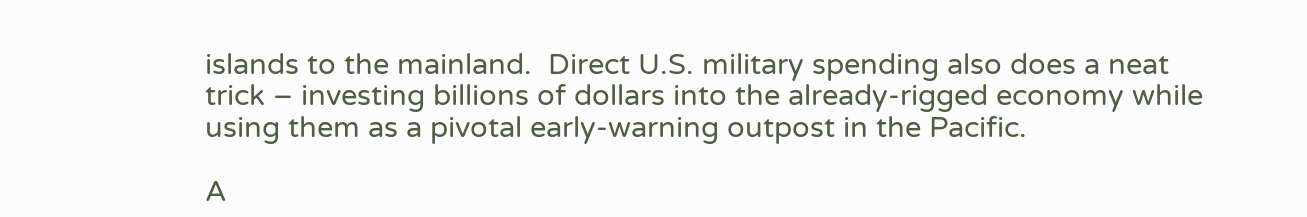islands to the mainland.  Direct U.S. military spending also does a neat trick – investing billions of dollars into the already-rigged economy while using them as a pivotal early-warning outpost in the Pacific.

A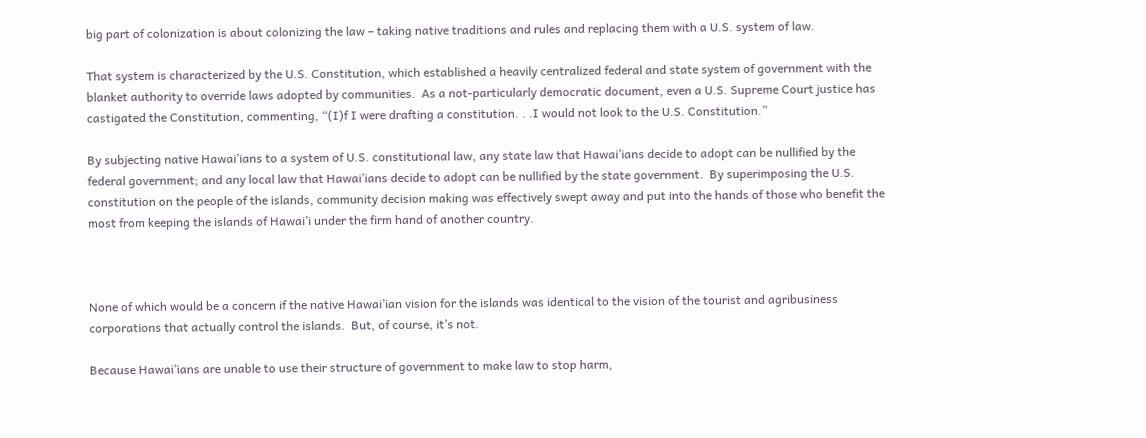big part of colonization is about colonizing the law – taking native traditions and rules and replacing them with a U.S. system of law.

That system is characterized by the U.S. Constitution, which established a heavily centralized federal and state system of government with the blanket authority to override laws adopted by communities.  As a not-particularly democratic document, even a U.S. Supreme Court justice has castigated the Constitution, commenting, “(I)f I were drafting a constitution. . .I would not look to the U.S. Constitution.”

By subjecting native Hawai’ians to a system of U.S. constitutional law, any state law that Hawai’ians decide to adopt can be nullified by the federal government; and any local law that Hawai’ians decide to adopt can be nullified by the state government.  By superimposing the U.S. constitution on the people of the islands, community decision making was effectively swept away and put into the hands of those who benefit the most from keeping the islands of Hawai’i under the firm hand of another country.



None of which would be a concern if the native Hawai’ian vision for the islands was identical to the vision of the tourist and agribusiness corporations that actually control the islands.  But, of course, it’s not.

Because Hawai’ians are unable to use their structure of government to make law to stop harm,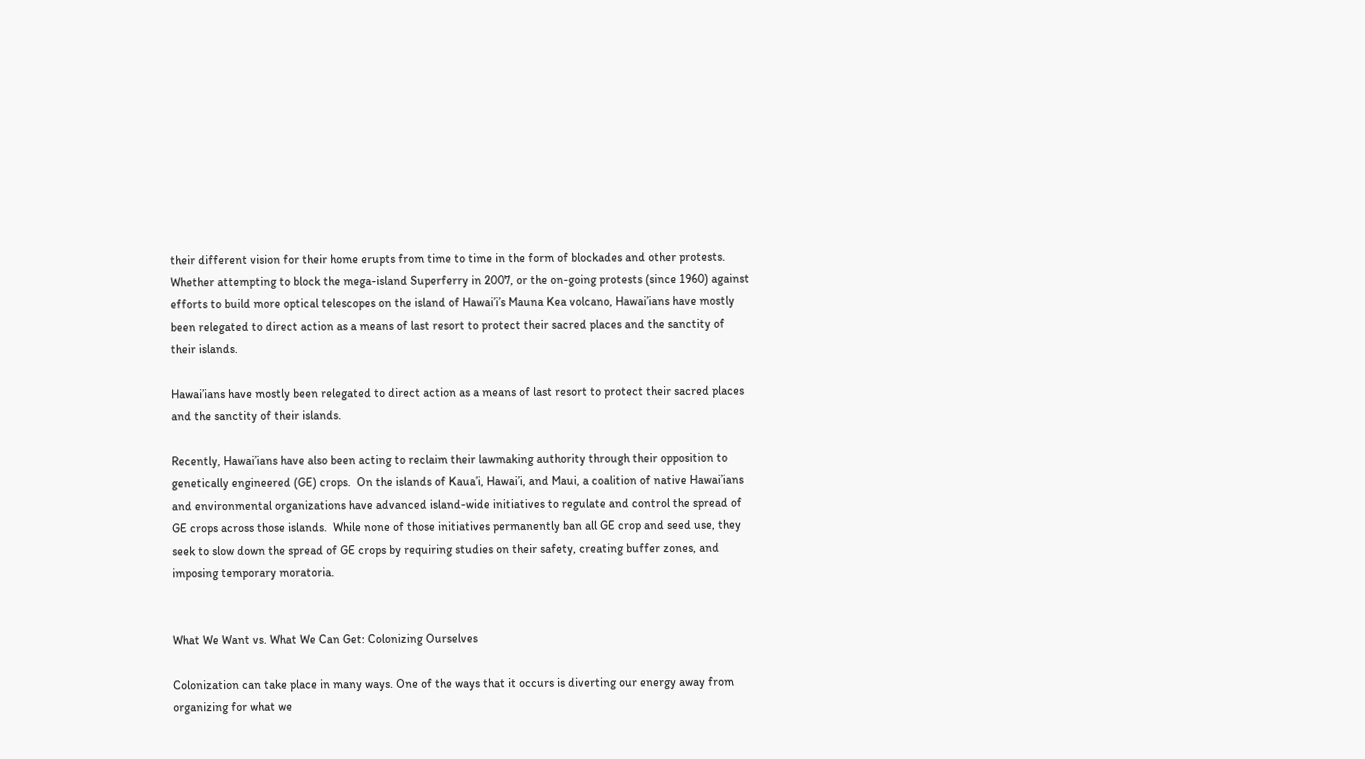their different vision for their home erupts from time to time in the form of blockades and other protests.  Whether attempting to block the mega-island Superferry in 2007, or the on-going protests (since 1960) against efforts to build more optical telescopes on the island of Hawai’i’s Mauna Kea volcano, Hawai’ians have mostly been relegated to direct action as a means of last resort to protect their sacred places and the sanctity of their islands.

Hawai’ians have mostly been relegated to direct action as a means of last resort to protect their sacred places and the sanctity of their islands.

Recently, Hawai’ians have also been acting to reclaim their lawmaking authority through their opposition to genetically engineered (GE) crops.  On the islands of Kaua’i, Hawai’i, and Maui, a coalition of native Hawai’ians and environmental organizations have advanced island-wide initiatives to regulate and control the spread of GE crops across those islands.  While none of those initiatives permanently ban all GE crop and seed use, they seek to slow down the spread of GE crops by requiring studies on their safety, creating buffer zones, and imposing temporary moratoria.


What We Want vs. What We Can Get: Colonizing Ourselves

Colonization can take place in many ways. One of the ways that it occurs is diverting our energy away from organizing for what we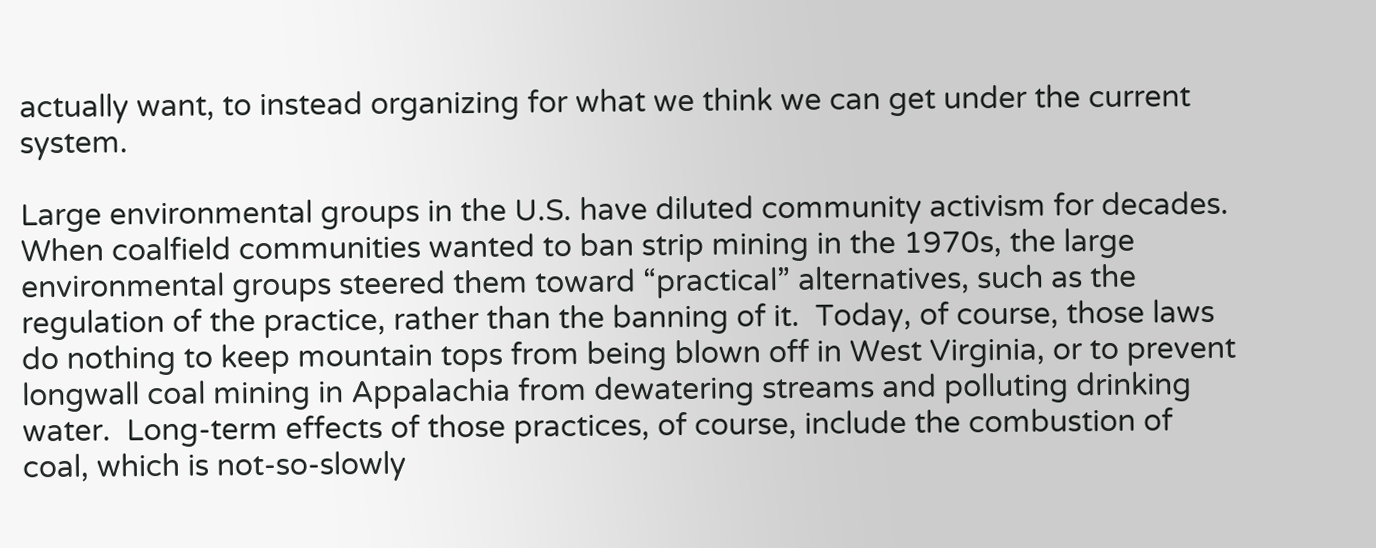actually want, to instead organizing for what we think we can get under the current system.

Large environmental groups in the U.S. have diluted community activism for decades. When coalfield communities wanted to ban strip mining in the 1970s, the large environmental groups steered them toward “practical” alternatives, such as the regulation of the practice, rather than the banning of it.  Today, of course, those laws do nothing to keep mountain tops from being blown off in West Virginia, or to prevent longwall coal mining in Appalachia from dewatering streams and polluting drinking water.  Long-term effects of those practices, of course, include the combustion of coal, which is not-so-slowly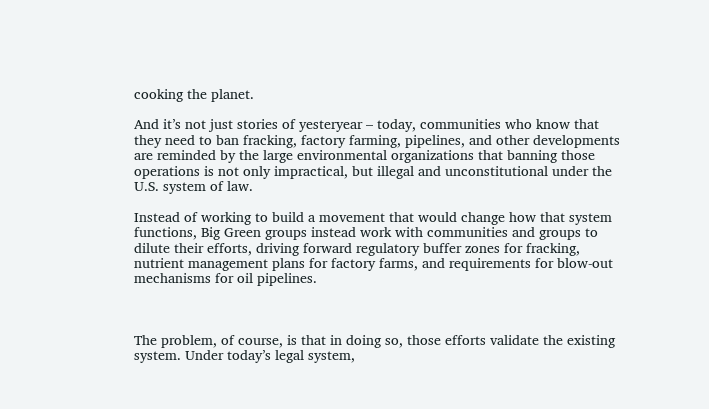cooking the planet.

And it’s not just stories of yesteryear – today, communities who know that they need to ban fracking, factory farming, pipelines, and other developments are reminded by the large environmental organizations that banning those operations is not only impractical, but illegal and unconstitutional under the U.S. system of law.

Instead of working to build a movement that would change how that system functions, Big Green groups instead work with communities and groups to dilute their efforts, driving forward regulatory buffer zones for fracking, nutrient management plans for factory farms, and requirements for blow-out mechanisms for oil pipelines.



The problem, of course, is that in doing so, those efforts validate the existing system. Under today’s legal system,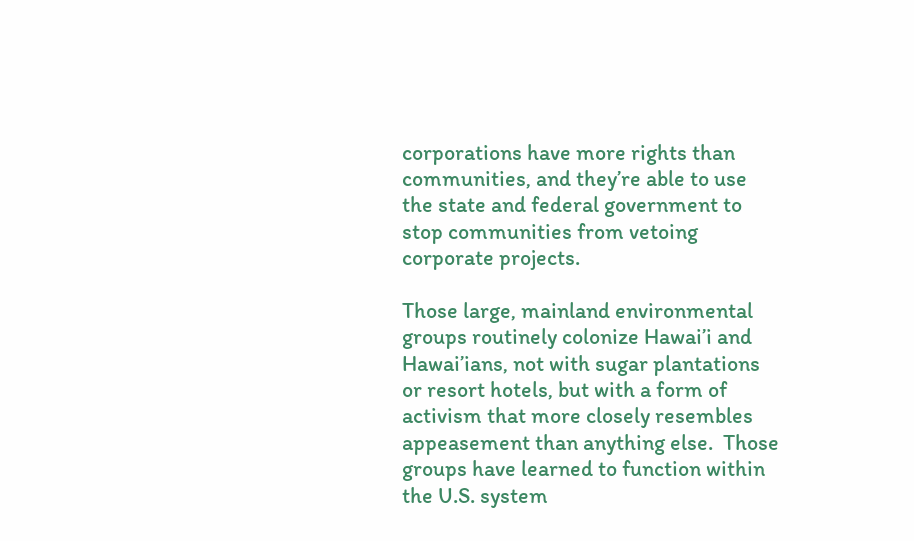corporations have more rights than communities, and they’re able to use the state and federal government to stop communities from vetoing corporate projects.

Those large, mainland environmental groups routinely colonize Hawai’i and Hawai’ians, not with sugar plantations or resort hotels, but with a form of activism that more closely resembles appeasement than anything else.  Those groups have learned to function within the U.S. system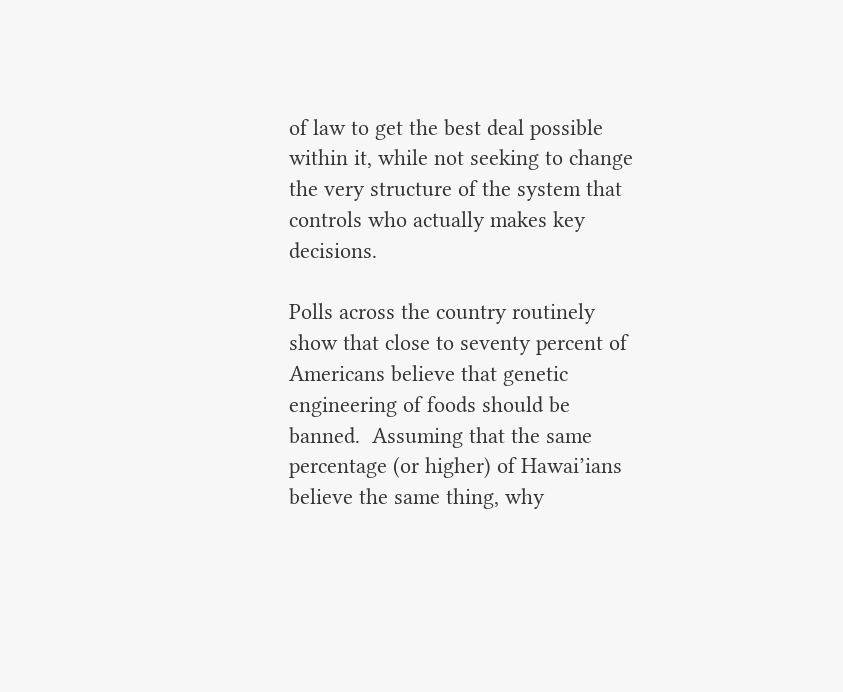of law to get the best deal possible within it, while not seeking to change the very structure of the system that controls who actually makes key decisions.

Polls across the country routinely show that close to seventy percent of Americans believe that genetic engineering of foods should be banned.  Assuming that the same percentage (or higher) of Hawai’ians believe the same thing, why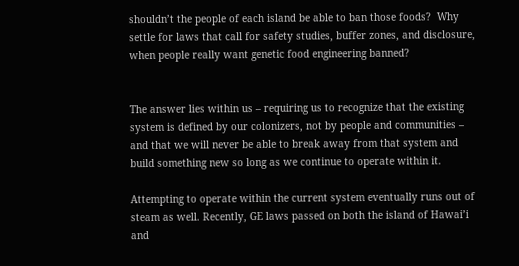shouldn’t the people of each island be able to ban those foods?  Why settle for laws that call for safety studies, buffer zones, and disclosure, when people really want genetic food engineering banned?


The answer lies within us – requiring us to recognize that the existing system is defined by our colonizers, not by people and communities – and that we will never be able to break away from that system and build something new so long as we continue to operate within it.

Attempting to operate within the current system eventually runs out of steam as well. Recently, GE laws passed on both the island of Hawai’i and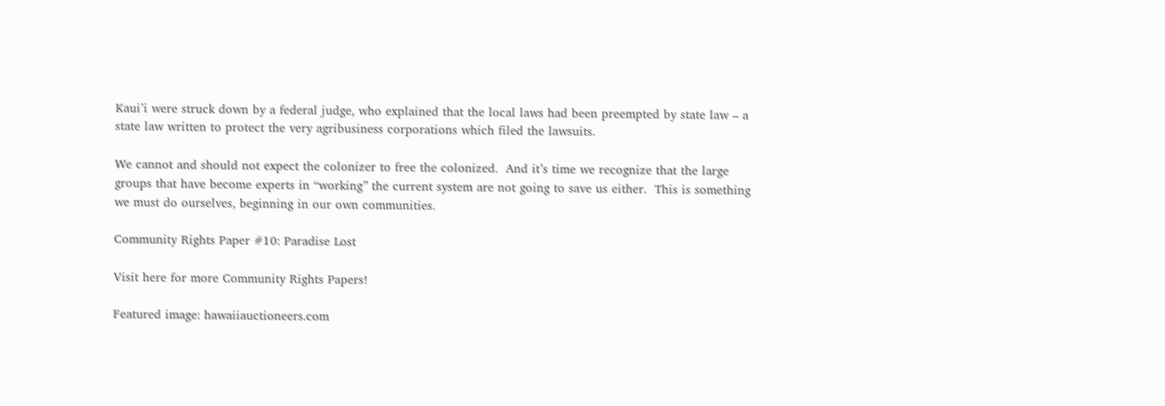Kaui’i were struck down by a federal judge, who explained that the local laws had been preempted by state law – a state law written to protect the very agribusiness corporations which filed the lawsuits.

We cannot and should not expect the colonizer to free the colonized.  And it’s time we recognize that the large groups that have become experts in “working” the current system are not going to save us either.  This is something we must do ourselves, beginning in our own communities.

Community Rights Paper #10: Paradise Lost

Visit here for more Community Rights Papers!

Featured image: hawaiiauctioneers.com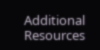Additional Resources